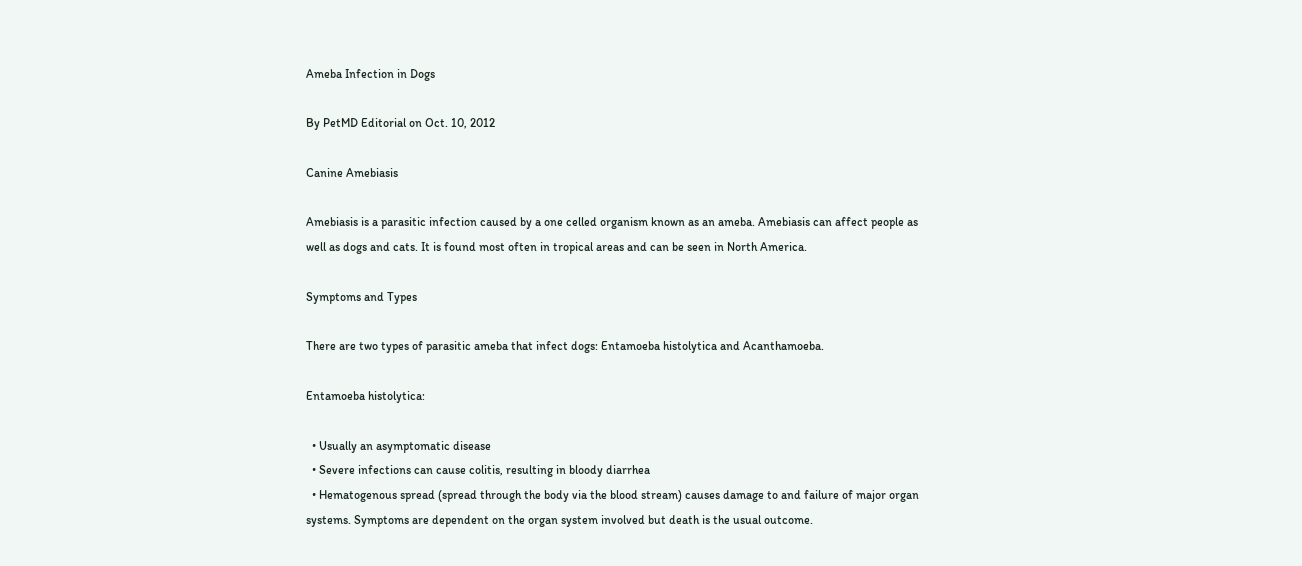Ameba Infection in Dogs

By PetMD Editorial on Oct. 10, 2012

Canine Amebiasis

Amebiasis is a parasitic infection caused by a one celled organism known as an ameba. Amebiasis can affect people as well as dogs and cats. It is found most often in tropical areas and can be seen in North America.

Symptoms and Types

There are two types of parasitic ameba that infect dogs: Entamoeba histolytica and Acanthamoeba.

Entamoeba histolytica:

  • Usually an asymptomatic disease
  • Severe infections can cause colitis, resulting in bloody diarrhea
  • Hematogenous spread (spread through the body via the blood stream) causes damage to and failure of major organ systems. Symptoms are dependent on the organ system involved but death is the usual outcome.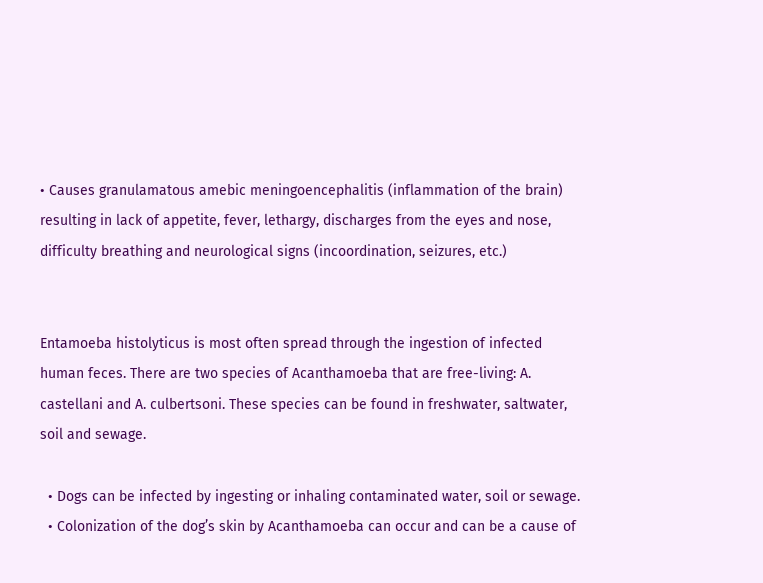• Causes granulamatous amebic meningoencephalitis (inflammation of the brain) resulting in lack of appetite, fever, lethargy, discharges from the eyes and nose, difficulty breathing and neurological signs (incoordination, seizures, etc.)


Entamoeba histolyticus is most often spread through the ingestion of infected human feces. There are two species of Acanthamoeba that are free-living: A. castellani and A. culbertsoni. These species can be found in freshwater, saltwater, soil and sewage.

  • Dogs can be infected by ingesting or inhaling contaminated water, soil or sewage.
  • Colonization of the dog’s skin by Acanthamoeba can occur and can be a cause of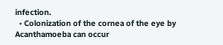infection.
  • Colonization of the cornea of the eye by Acanthamoeba can occur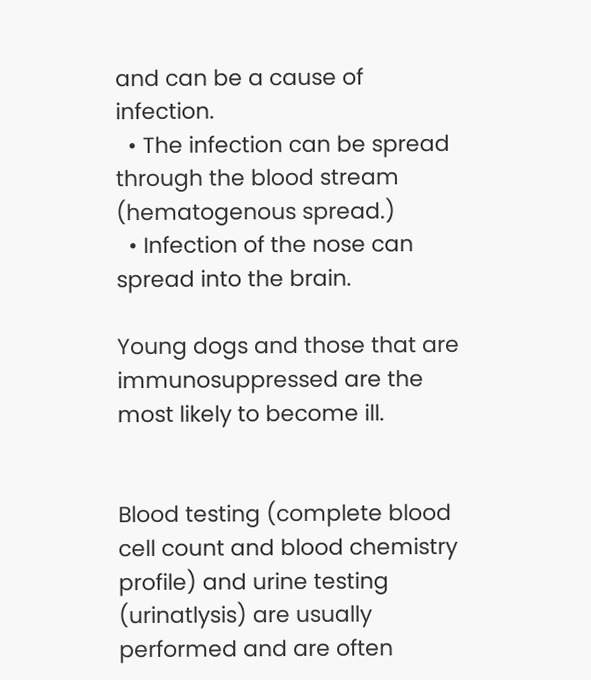and can be a cause of infection.
  • The infection can be spread through the blood stream (hematogenous spread.)
  • Infection of the nose can spread into the brain.

Young dogs and those that are immunosuppressed are the most likely to become ill.


Blood testing (complete blood cell count and blood chemistry profile) and urine testing (urinatlysis) are usually performed and are often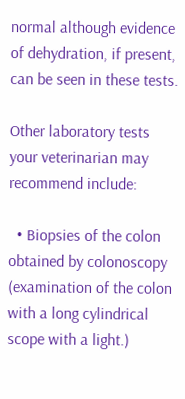normal although evidence of dehydration, if present, can be seen in these tests.

Other laboratory tests your veterinarian may recommend include:

  • Biopsies of the colon obtained by colonoscopy (examination of the colon with a long cylindrical scope with a light.)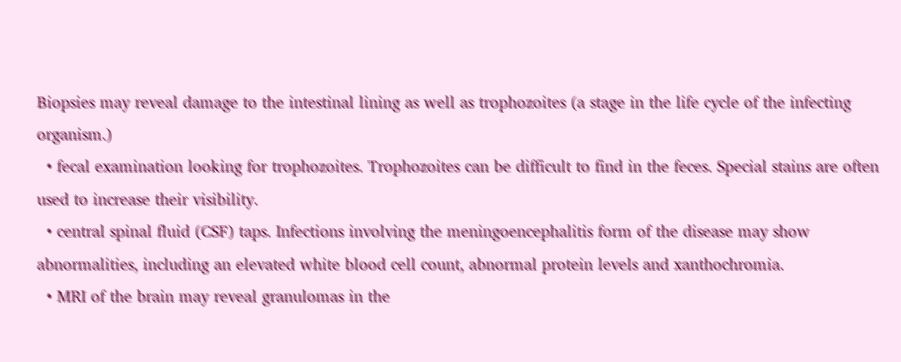Biopsies may reveal damage to the intestinal lining as well as trophozoites (a stage in the life cycle of the infecting organism.)
  • fecal examination looking for trophozoites. Trophozoites can be difficult to find in the feces. Special stains are often used to increase their visibility.
  • central spinal fluid (CSF) taps. Infections involving the meningoencephalitis form of the disease may show abnormalities, including an elevated white blood cell count, abnormal protein levels and xanthochromia.
  • MRI of the brain may reveal granulomas in the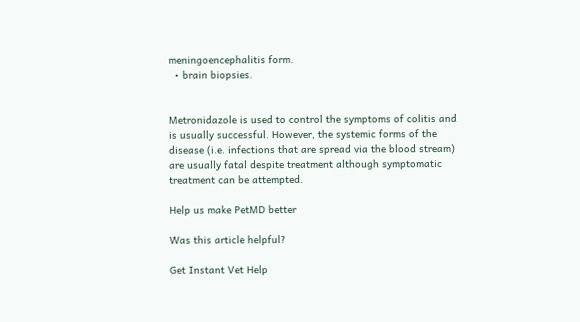meningoencephalitis form.
  • brain biopsies.


Metronidazole is used to control the symptoms of colitis and is usually successful. However, the systemic forms of the disease (i.e. infections that are spread via the blood stream) are usually fatal despite treatment although symptomatic treatment can be attempted.

Help us make PetMD better

Was this article helpful?

Get Instant Vet Help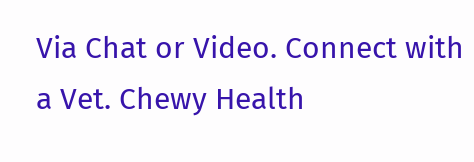Via Chat or Video. Connect with a Vet. Chewy Health